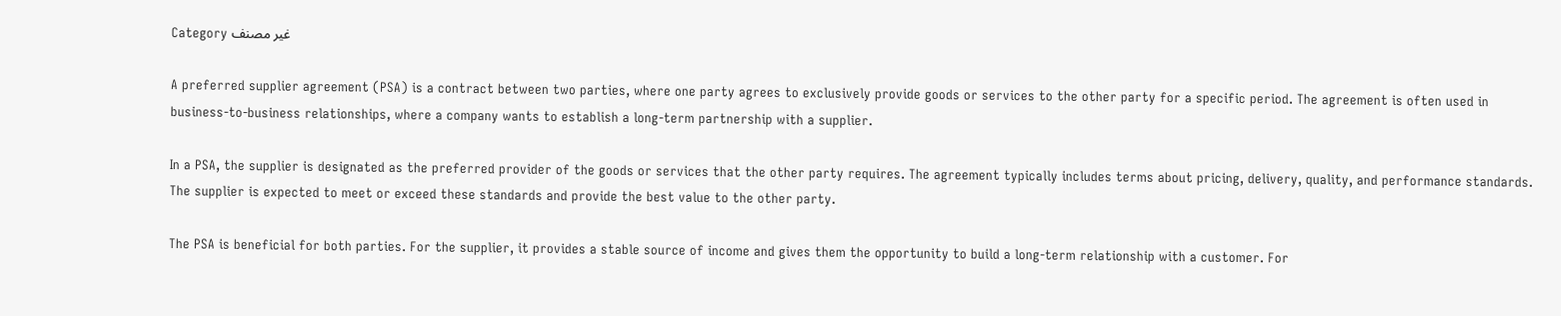Category غير مصنف

A preferred supplier agreement (PSA) is a contract between two parties, where one party agrees to exclusively provide goods or services to the other party for a specific period. The agreement is often used in business-to-business relationships, where a company wants to establish a long-term partnership with a supplier.

In a PSA, the supplier is designated as the preferred provider of the goods or services that the other party requires. The agreement typically includes terms about pricing, delivery, quality, and performance standards. The supplier is expected to meet or exceed these standards and provide the best value to the other party.

The PSA is beneficial for both parties. For the supplier, it provides a stable source of income and gives them the opportunity to build a long-term relationship with a customer. For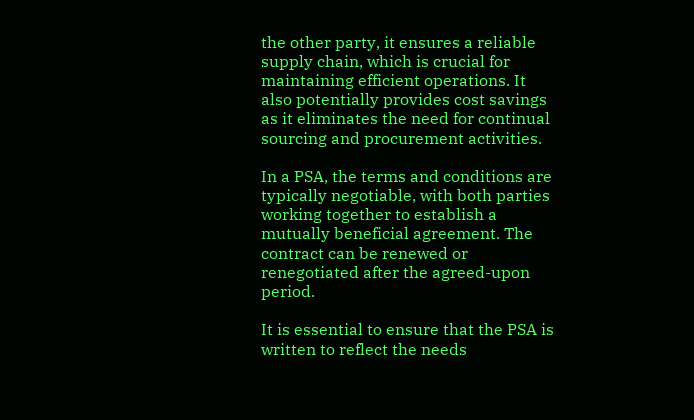the other party, it ensures a reliable supply chain, which is crucial for maintaining efficient operations. It also potentially provides cost savings as it eliminates the need for continual sourcing and procurement activities.

In a PSA, the terms and conditions are typically negotiable, with both parties working together to establish a mutually beneficial agreement. The contract can be renewed or renegotiated after the agreed-upon period.

It is essential to ensure that the PSA is written to reflect the needs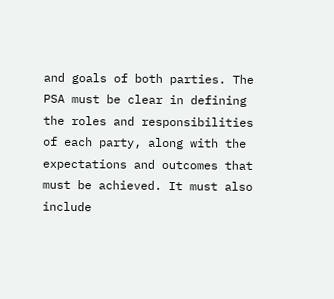and goals of both parties. The PSA must be clear in defining the roles and responsibilities of each party, along with the expectations and outcomes that must be achieved. It must also include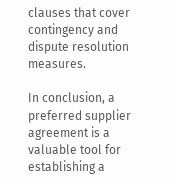clauses that cover contingency and dispute resolution measures.

In conclusion, a preferred supplier agreement is a valuable tool for establishing a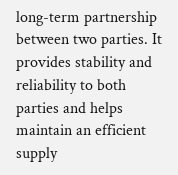long-term partnership between two parties. It provides stability and reliability to both parties and helps maintain an efficient supply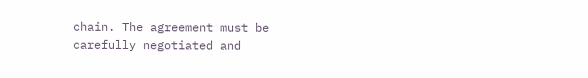chain. The agreement must be carefully negotiated and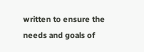written to ensure the needs and goals of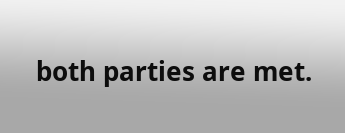both parties are met.